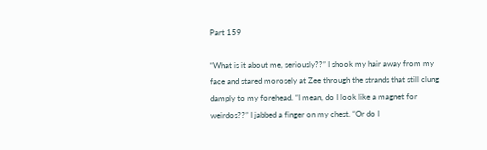Part 159

“What is it about me, seriously??” I shook my hair away from my face and stared morosely at Zee through the strands that still clung damply to my forehead. “I mean, do I look like a magnet for weirdos??” I jabbed a finger on my chest. “Or do I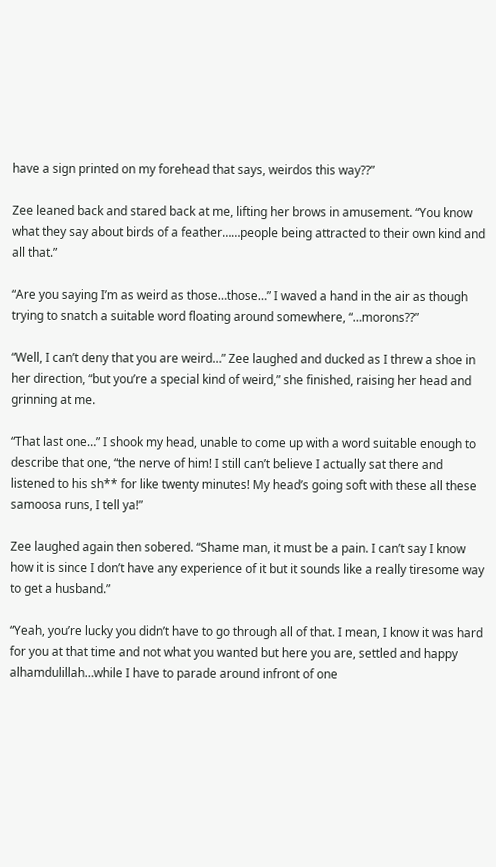have a sign printed on my forehead that says, weirdos this way??”

Zee leaned back and stared back at me, lifting her brows in amusement. “You know what they say about birds of a feather……people being attracted to their own kind and all that.”

“Are you saying I’m as weird as those…those…” I waved a hand in the air as though trying to snatch a suitable word floating around somewhere, “…morons??”

“Well, I can’t deny that you are weird…” Zee laughed and ducked as I threw a shoe in her direction, “but you’re a special kind of weird,” she finished, raising her head and grinning at me.

“That last one…” I shook my head, unable to come up with a word suitable enough to describe that one, “the nerve of him! I still can’t believe I actually sat there and listened to his sh** for like twenty minutes! My head’s going soft with these all these samoosa runs, I tell ya!”

Zee laughed again then sobered. “Shame man, it must be a pain. I can’t say I know how it is since I don’t have any experience of it but it sounds like a really tiresome way to get a husband.”

“Yeah, you’re lucky you didn’t have to go through all of that. I mean, I know it was hard for you at that time and not what you wanted but here you are, settled and happy alhamdulillah…while I have to parade around infront of one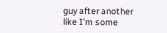guy after another like I’m some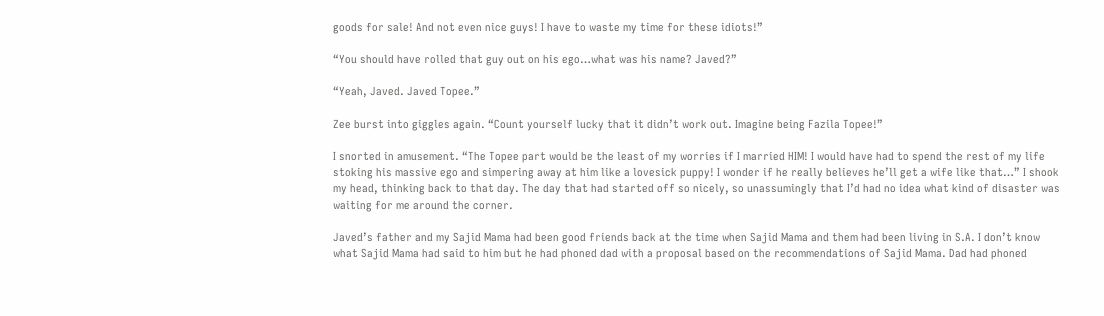goods for sale! And not even nice guys! I have to waste my time for these idiots!”

“You should have rolled that guy out on his ego…what was his name? Javed?”

“Yeah, Javed. Javed Topee.”

Zee burst into giggles again. “Count yourself lucky that it didn’t work out. Imagine being Fazila Topee!”

I snorted in amusement. “The Topee part would be the least of my worries if I married HIM! I would have had to spend the rest of my life stoking his massive ego and simpering away at him like a lovesick puppy! I wonder if he really believes he’ll get a wife like that…” I shook my head, thinking back to that day. The day that had started off so nicely, so unassumingly that I’d had no idea what kind of disaster was waiting for me around the corner.

Javed’s father and my Sajid Mama had been good friends back at the time when Sajid Mama and them had been living in S.A. I don’t know what Sajid Mama had said to him but he had phoned dad with a proposal based on the recommendations of Sajid Mama. Dad had phoned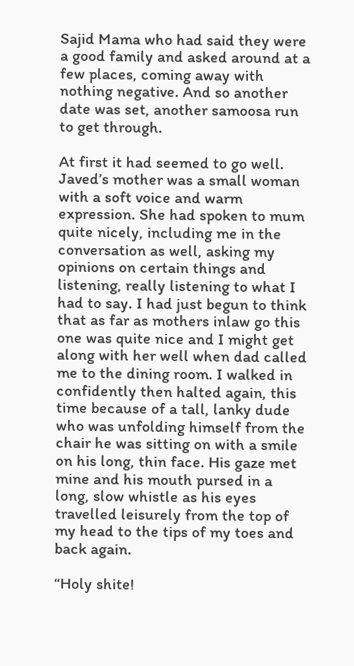Sajid Mama who had said they were a good family and asked around at a few places, coming away with nothing negative. And so another date was set, another samoosa run to get through.

At first it had seemed to go well. Javed’s mother was a small woman with a soft voice and warm expression. She had spoken to mum quite nicely, including me in the conversation as well, asking my opinions on certain things and listening, really listening to what I had to say. I had just begun to think that as far as mothers inlaw go this one was quite nice and I might get along with her well when dad called me to the dining room. I walked in confidently then halted again, this time because of a tall, lanky dude who was unfolding himself from the chair he was sitting on with a smile on his long, thin face. His gaze met mine and his mouth pursed in a long, slow whistle as his eyes travelled leisurely from the top of my head to the tips of my toes and back again.

“Holy shite!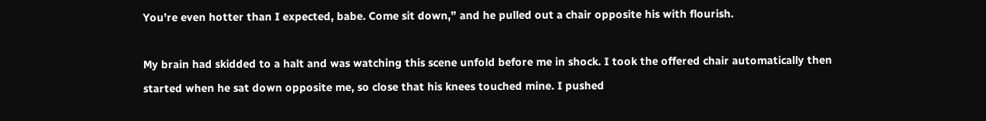You’re even hotter than I expected, babe. Come sit down,” and he pulled out a chair opposite his with flourish.

My brain had skidded to a halt and was watching this scene unfold before me in shock. I took the offered chair automatically then started when he sat down opposite me, so close that his knees touched mine. I pushed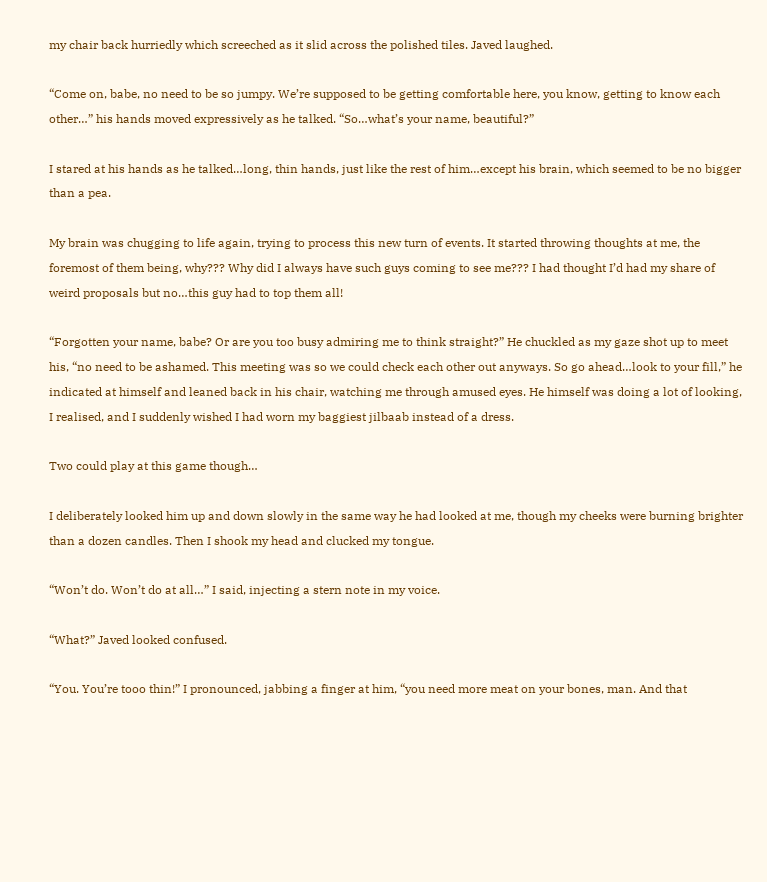my chair back hurriedly which screeched as it slid across the polished tiles. Javed laughed.

“Come on, babe, no need to be so jumpy. We’re supposed to be getting comfortable here, you know, getting to know each other…” his hands moved expressively as he talked. “So…what’s your name, beautiful?”

I stared at his hands as he talked…long, thin hands, just like the rest of him…except his brain, which seemed to be no bigger than a pea.

My brain was chugging to life again, trying to process this new turn of events. It started throwing thoughts at me, the foremost of them being, why??? Why did I always have such guys coming to see me??? I had thought I’d had my share of weird proposals but no…this guy had to top them all!

“Forgotten your name, babe? Or are you too busy admiring me to think straight?” He chuckled as my gaze shot up to meet his, “no need to be ashamed. This meeting was so we could check each other out anyways. So go ahead…look to your fill,” he indicated at himself and leaned back in his chair, watching me through amused eyes. He himself was doing a lot of looking, I realised, and I suddenly wished I had worn my baggiest jilbaab instead of a dress.

Two could play at this game though…

I deliberately looked him up and down slowly in the same way he had looked at me, though my cheeks were burning brighter than a dozen candles. Then I shook my head and clucked my tongue.

“Won’t do. Won’t do at all…” I said, injecting a stern note in my voice.

“What?” Javed looked confused.

“You. You’re tooo thin!” I pronounced, jabbing a finger at him, “you need more meat on your bones, man. And that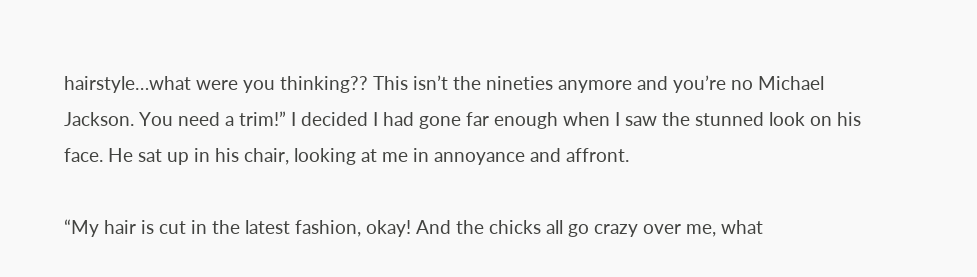hairstyle…what were you thinking?? This isn’t the nineties anymore and you’re no Michael Jackson. You need a trim!” I decided I had gone far enough when I saw the stunned look on his face. He sat up in his chair, looking at me in annoyance and affront.

“My hair is cut in the latest fashion, okay! And the chicks all go crazy over me, what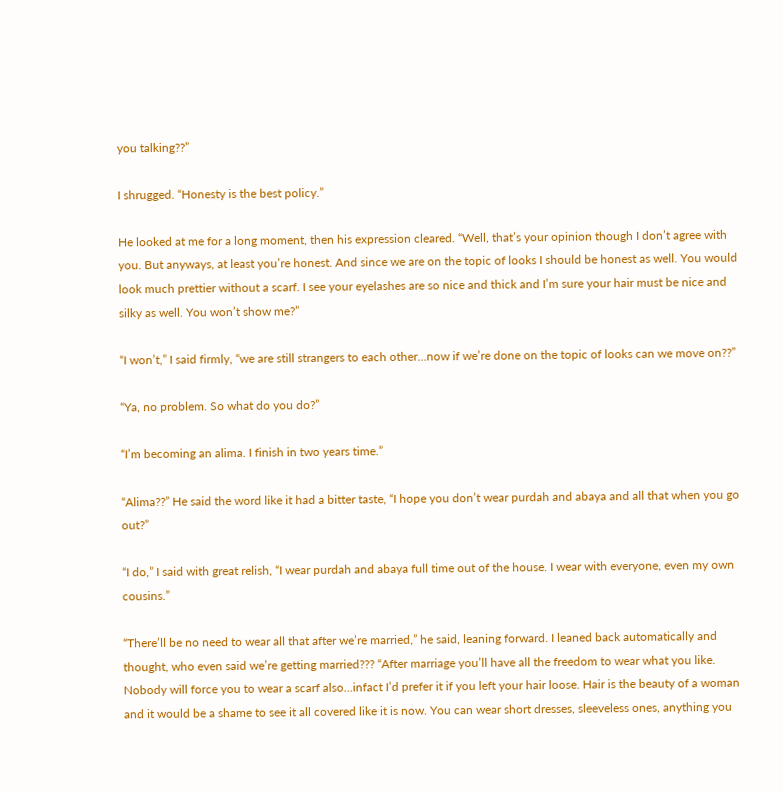you talking??”

I shrugged. “Honesty is the best policy.”

He looked at me for a long moment, then his expression cleared. “Well, that’s your opinion though I don’t agree with you. But anyways, at least you’re honest. And since we are on the topic of looks I should be honest as well. You would look much prettier without a scarf. I see your eyelashes are so nice and thick and I’m sure your hair must be nice and silky as well. You won’t show me?”

“I won’t,” I said firmly, “we are still strangers to each other…now if we’re done on the topic of looks can we move on??”

“Ya, no problem. So what do you do?”

“I’m becoming an alima. I finish in two years time.”

“Alima??” He said the word like it had a bitter taste, “I hope you don’t wear purdah and abaya and all that when you go out?”

“I do,” I said with great relish, “I wear purdah and abaya full time out of the house. I wear with everyone, even my own cousins.”

“There’ll be no need to wear all that after we’re married,” he said, leaning forward. I leaned back automatically and thought, who even said we’re getting married??? “After marriage you’ll have all the freedom to wear what you like. Nobody will force you to wear a scarf also…infact I’d prefer it if you left your hair loose. Hair is the beauty of a woman and it would be a shame to see it all covered like it is now. You can wear short dresses, sleeveless ones, anything you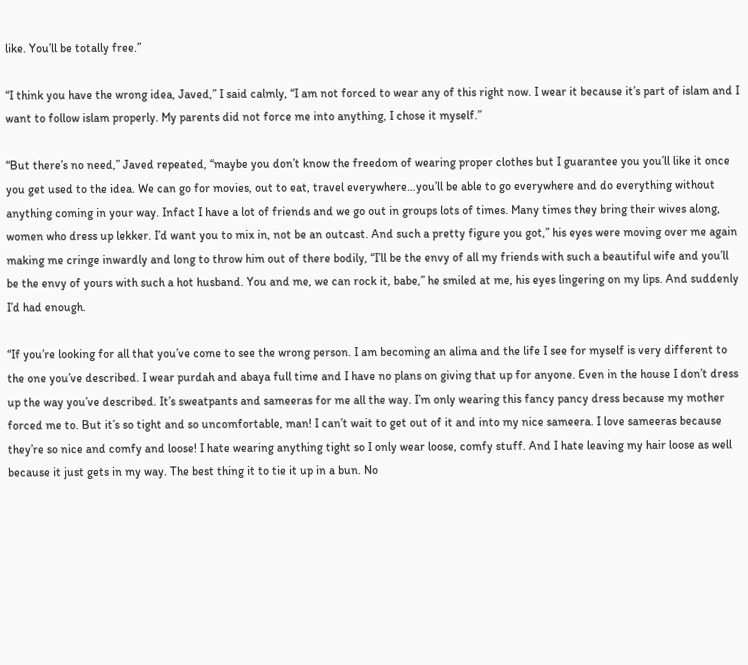like. You’ll be totally free.”

“I think you have the wrong idea, Javed,” I said calmly, “I am not forced to wear any of this right now. I wear it because it’s part of islam and I want to follow islam properly. My parents did not force me into anything, I chose it myself.”

“But there’s no need,” Javed repeated, “maybe you don’t know the freedom of wearing proper clothes but I guarantee you you’ll like it once you get used to the idea. We can go for movies, out to eat, travel everywhere…you’ll be able to go everywhere and do everything without anything coming in your way. Infact I have a lot of friends and we go out in groups lots of times. Many times they bring their wives along, women who dress up lekker. I’d want you to mix in, not be an outcast. And such a pretty figure you got,” his eyes were moving over me again making me cringe inwardly and long to throw him out of there bodily, “I’ll be the envy of all my friends with such a beautiful wife and you’ll be the envy of yours with such a hot husband. You and me, we can rock it, babe,” he smiled at me, his eyes lingering on my lips. And suddenly I’d had enough.

“If you’re looking for all that you’ve come to see the wrong person. I am becoming an alima and the life I see for myself is very different to the one you’ve described. I wear purdah and abaya full time and I have no plans on giving that up for anyone. Even in the house I don’t dress up the way you’ve described. It’s sweatpants and sameeras for me all the way. I’m only wearing this fancy pancy dress because my mother forced me to. But it’s so tight and so uncomfortable, man! I can’t wait to get out of it and into my nice sameera. I love sameeras because they’re so nice and comfy and loose! I hate wearing anything tight so I only wear loose, comfy stuff. And I hate leaving my hair loose as well because it just gets in my way. The best thing it to tie it up in a bun. No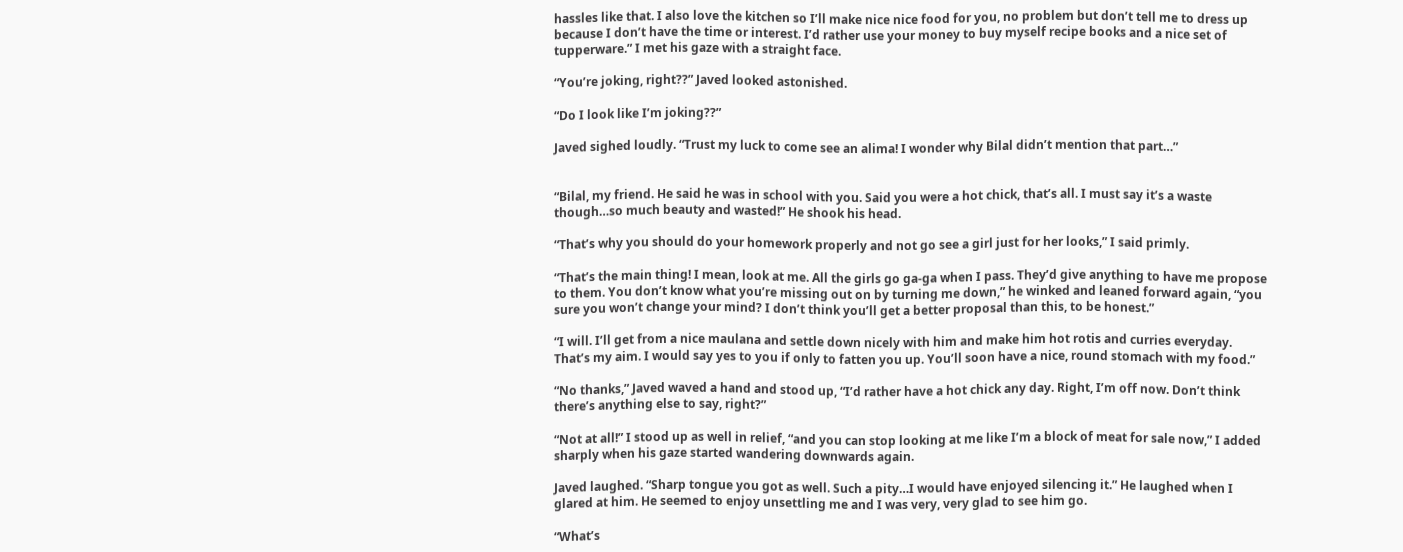hassles like that. I also love the kitchen so I’ll make nice nice food for you, no problem but don’t tell me to dress up because I don’t have the time or interest. I’d rather use your money to buy myself recipe books and a nice set of tupperware.” I met his gaze with a straight face.

“You’re joking, right??” Javed looked astonished.

“Do I look like I’m joking??”

Javed sighed loudly. “Trust my luck to come see an alima! I wonder why Bilal didn’t mention that part…”


“Bilal, my friend. He said he was in school with you. Said you were a hot chick, that’s all. I must say it’s a waste though…so much beauty and wasted!” He shook his head.

“That’s why you should do your homework properly and not go see a girl just for her looks,” I said primly.

“That’s the main thing! I mean, look at me. All the girls go ga-ga when I pass. They’d give anything to have me propose to them. You don’t know what you’re missing out on by turning me down,” he winked and leaned forward again, “you sure you won’t change your mind? I don’t think you’ll get a better proposal than this, to be honest.”

“I will. I’ll get from a nice maulana and settle down nicely with him and make him hot rotis and curries everyday. That’s my aim. I would say yes to you if only to fatten you up. You’ll soon have a nice, round stomach with my food.”

“No thanks,” Javed waved a hand and stood up, “I’d rather have a hot chick any day. Right, I’m off now. Don’t think there’s anything else to say, right?”

“Not at all!” I stood up as well in relief, “and you can stop looking at me like I’m a block of meat for sale now,” I added sharply when his gaze started wandering downwards again.

Javed laughed. “Sharp tongue you got as well. Such a pity…I would have enjoyed silencing it.” He laughed when I glared at him. He seemed to enjoy unsettling me and I was very, very glad to see him go.

“What’s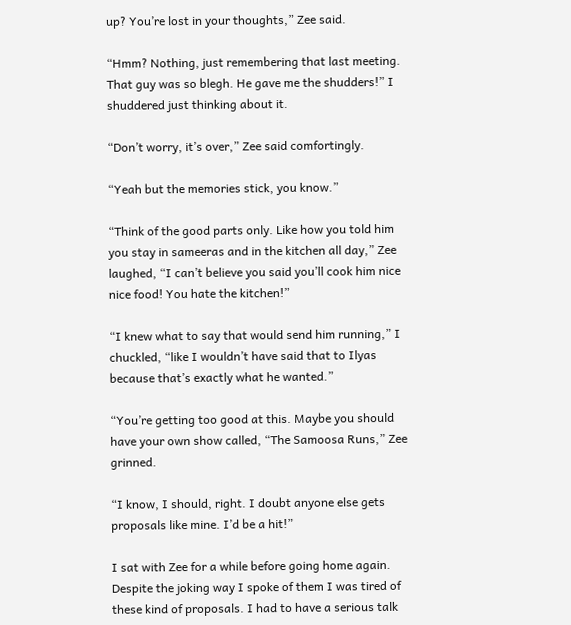up? You’re lost in your thoughts,” Zee said.

“Hmm? Nothing, just remembering that last meeting. That guy was so blegh. He gave me the shudders!” I shuddered just thinking about it.

“Don’t worry, it’s over,” Zee said comfortingly.

“Yeah but the memories stick, you know.”

“Think of the good parts only. Like how you told him you stay in sameeras and in the kitchen all day,” Zee laughed, “I can’t believe you said you’ll cook him nice nice food! You hate the kitchen!”

“I knew what to say that would send him running,” I chuckled, “like I wouldn’t have said that to Ilyas because that’s exactly what he wanted.”

“You’re getting too good at this. Maybe you should have your own show called, “The Samoosa Runs,” Zee grinned.

“I know, I should, right. I doubt anyone else gets proposals like mine. I’d be a hit!”

I sat with Zee for a while before going home again. Despite the joking way I spoke of them I was tired of these kind of proposals. I had to have a serious talk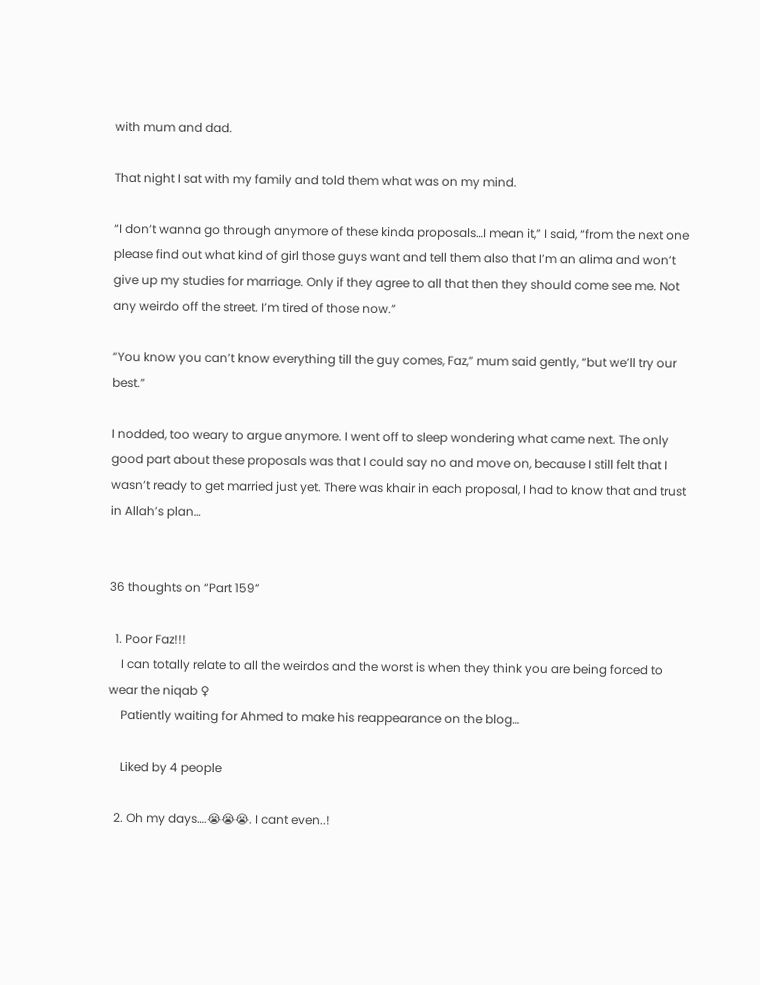with mum and dad.

That night I sat with my family and told them what was on my mind.

“I don’t wanna go through anymore of these kinda proposals…I mean it,” I said, “from the next one please find out what kind of girl those guys want and tell them also that I’m an alima and won’t give up my studies for marriage. Only if they agree to all that then they should come see me. Not any weirdo off the street. I’m tired of those now.”

“You know you can’t know everything till the guy comes, Faz,” mum said gently, “but we’ll try our best.”

I nodded, too weary to argue anymore. I went off to sleep wondering what came next. The only good part about these proposals was that I could say no and move on, because I still felt that I wasn’t ready to get married just yet. There was khair in each proposal, I had to know that and trust in Allah’s plan…


36 thoughts on “Part 159”

  1. Poor Faz!!!
    I can totally relate to all the weirdos and the worst is when they think you are being forced to wear the niqab ♀
    Patiently waiting for Ahmed to make his reappearance on the blog…

    Liked by 4 people

  2. Oh my days….😭😭😭. I cant even..!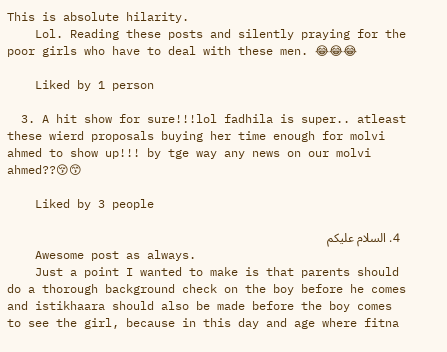This is absolute hilarity.
    Lol. Reading these posts and silently praying for the poor girls who have to deal with these men. 😂😂😂

    Liked by 1 person

  3. A hit show for sure!!!lol fadhila is super.. atleast these wierd proposals buying her time enough for molvi ahmed to show up!!! by tge way any news on our molvi ahmed??😚😙

    Liked by 3 people

  4. السلام عليكم
    Awesome post as always.
    Just a point I wanted to make is that parents should do a thorough background check on the boy before he comes and istikhaara should also be made before the boy comes to see the girl, because in this day and age where fitna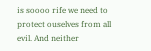is soooo rife we need to protect ouselves from all evil. And neither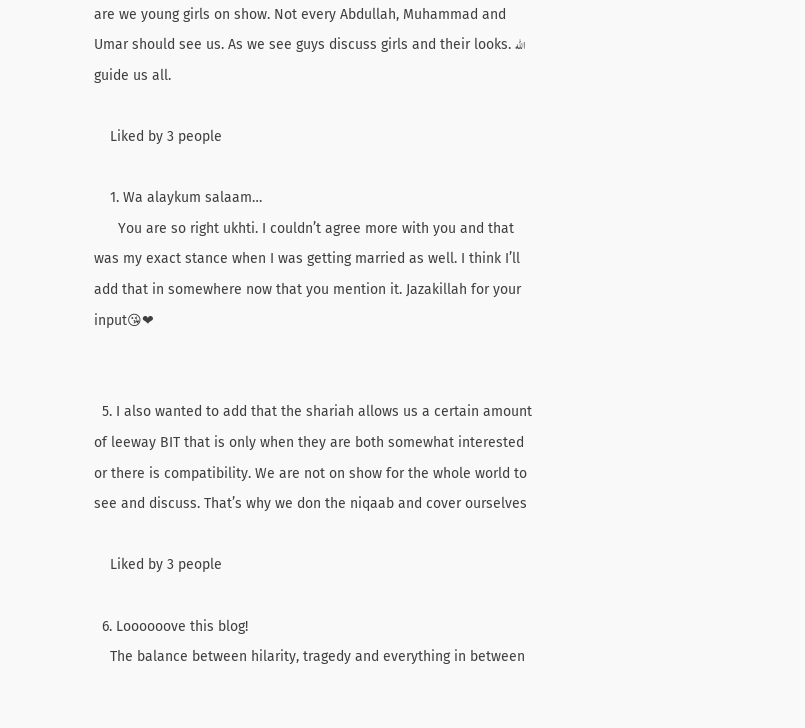are we young girls on show. Not every Abdullah, Muhammad and Umar should see us. As we see guys discuss girls and their looks. الله guide us all.

    Liked by 3 people

    1. Wa alaykum salaam…
      You are so right ukhti. I couldn’t agree more with you and that was my exact stance when I was getting married as well. I think I’ll add that in somewhere now that you mention it. Jazakillah for your input😘❤


  5. I also wanted to add that the shariah allows us a certain amount of leeway BIT that is only when they are both somewhat interested or there is compatibility. We are not on show for the whole world to see and discuss. That’s why we don the niqaab and cover ourselves

    Liked by 3 people

  6. Loooooove this blog!
    The balance between hilarity, tragedy and everything in between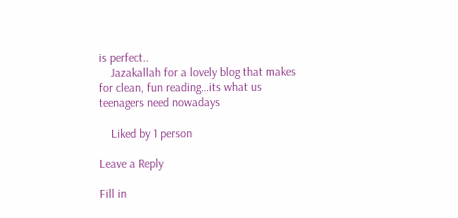is perfect..
    Jazakallah for a lovely blog that makes for clean, fun reading…its what us teenagers need nowadays

    Liked by 1 person

Leave a Reply

Fill in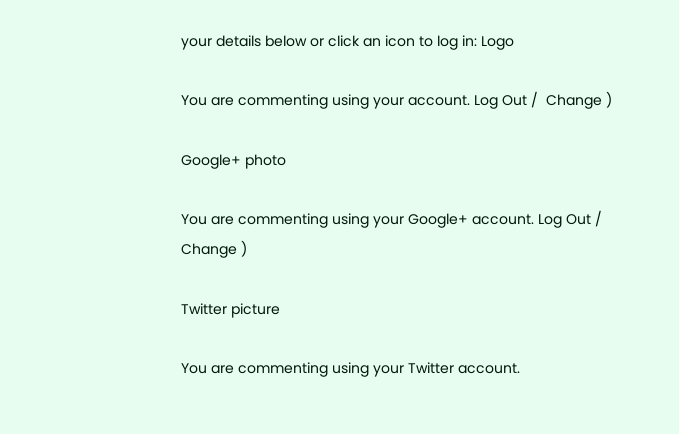your details below or click an icon to log in: Logo

You are commenting using your account. Log Out /  Change )

Google+ photo

You are commenting using your Google+ account. Log Out /  Change )

Twitter picture

You are commenting using your Twitter account.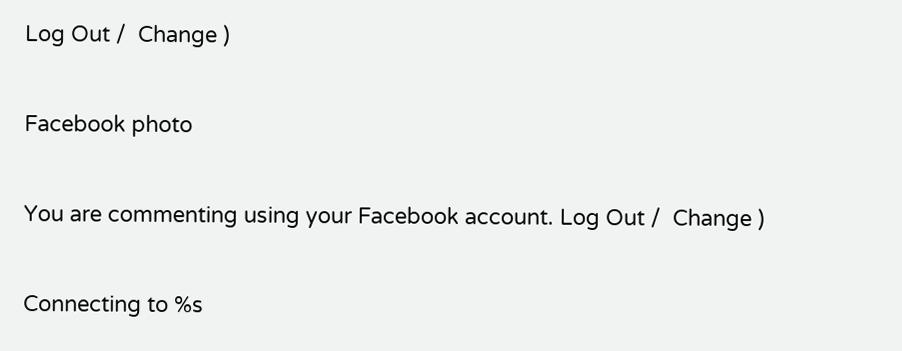Log Out /  Change )

Facebook photo

You are commenting using your Facebook account. Log Out /  Change )

Connecting to %s